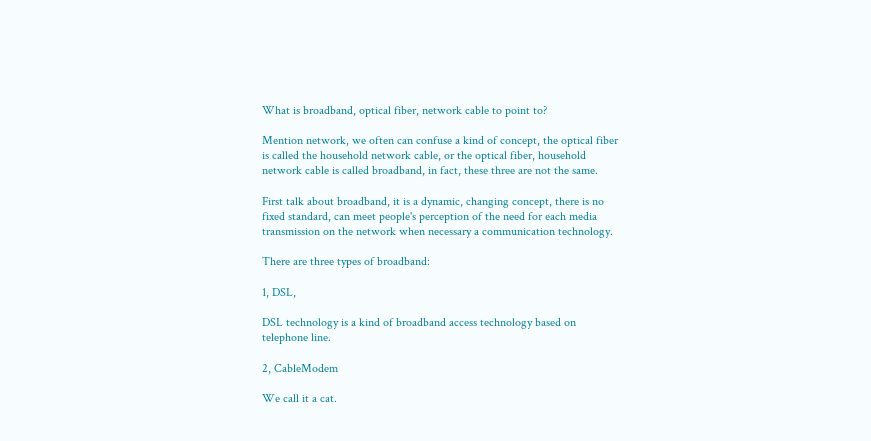What is broadband, optical fiber, network cable to point to?

Mention network, we often can confuse a kind of concept, the optical fiber is called the household network cable, or the optical fiber, household network cable is called broadband, in fact, these three are not the same.

First talk about broadband, it is a dynamic, changing concept, there is no fixed standard, can meet people's perception of the need for each media transmission on the network when necessary a communication technology.

There are three types of broadband:

1, DSL,

DSL technology is a kind of broadband access technology based on telephone line.

2, CableModem

We call it a cat.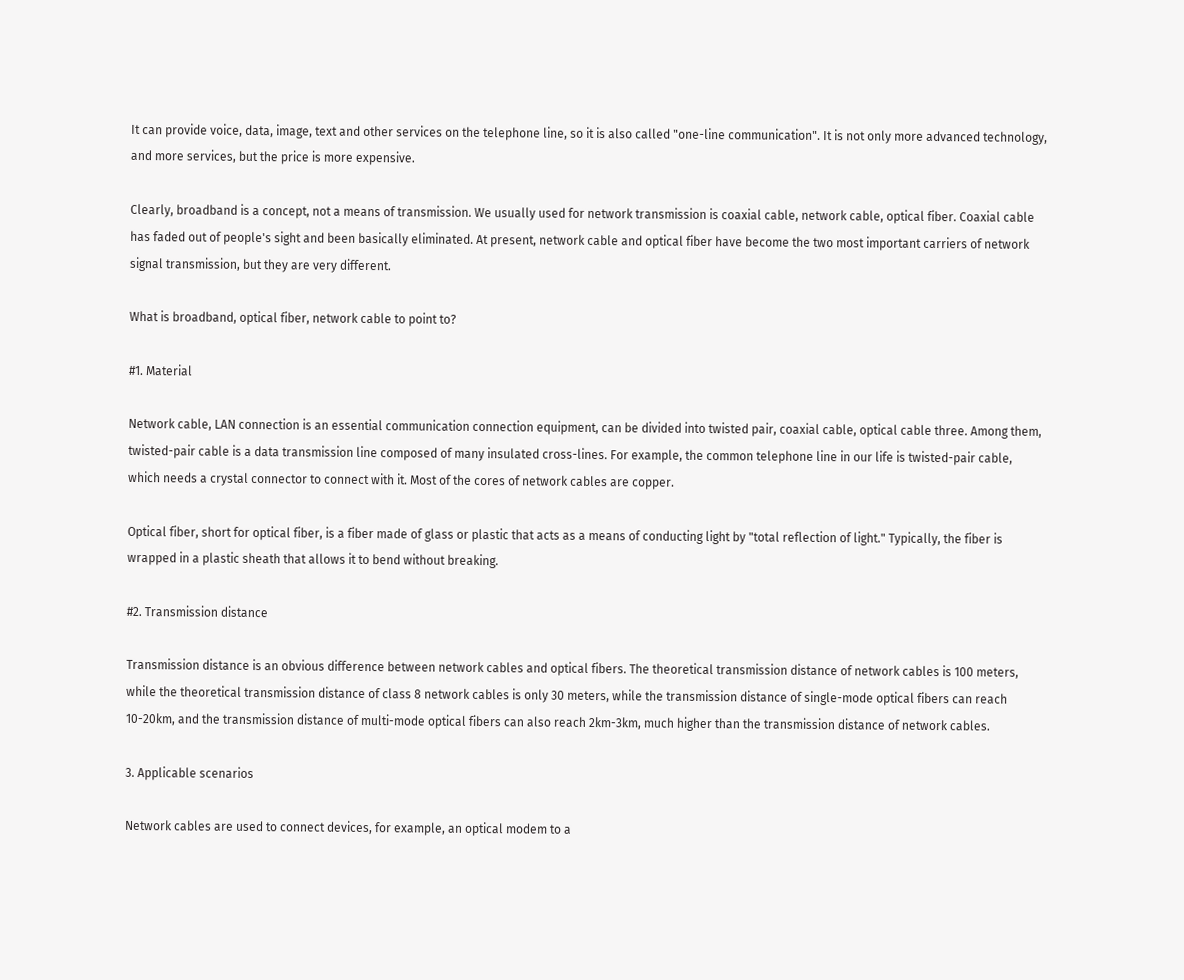It can provide voice, data, image, text and other services on the telephone line, so it is also called "one-line communication". It is not only more advanced technology, and more services, but the price is more expensive.

Clearly, broadband is a concept, not a means of transmission. We usually used for network transmission is coaxial cable, network cable, optical fiber. Coaxial cable has faded out of people's sight and been basically eliminated. At present, network cable and optical fiber have become the two most important carriers of network signal transmission, but they are very different.

What is broadband, optical fiber, network cable to point to?

#1. Material

Network cable, LAN connection is an essential communication connection equipment, can be divided into twisted pair, coaxial cable, optical cable three. Among them, twisted-pair cable is a data transmission line composed of many insulated cross-lines. For example, the common telephone line in our life is twisted-pair cable, which needs a crystal connector to connect with it. Most of the cores of network cables are copper.

Optical fiber, short for optical fiber, is a fiber made of glass or plastic that acts as a means of conducting light by "total reflection of light." Typically, the fiber is wrapped in a plastic sheath that allows it to bend without breaking.

#2. Transmission distance

Transmission distance is an obvious difference between network cables and optical fibers. The theoretical transmission distance of network cables is 100 meters, while the theoretical transmission distance of class 8 network cables is only 30 meters, while the transmission distance of single-mode optical fibers can reach 10-20km, and the transmission distance of multi-mode optical fibers can also reach 2km-3km, much higher than the transmission distance of network cables.

3. Applicable scenarios

Network cables are used to connect devices, for example, an optical modem to a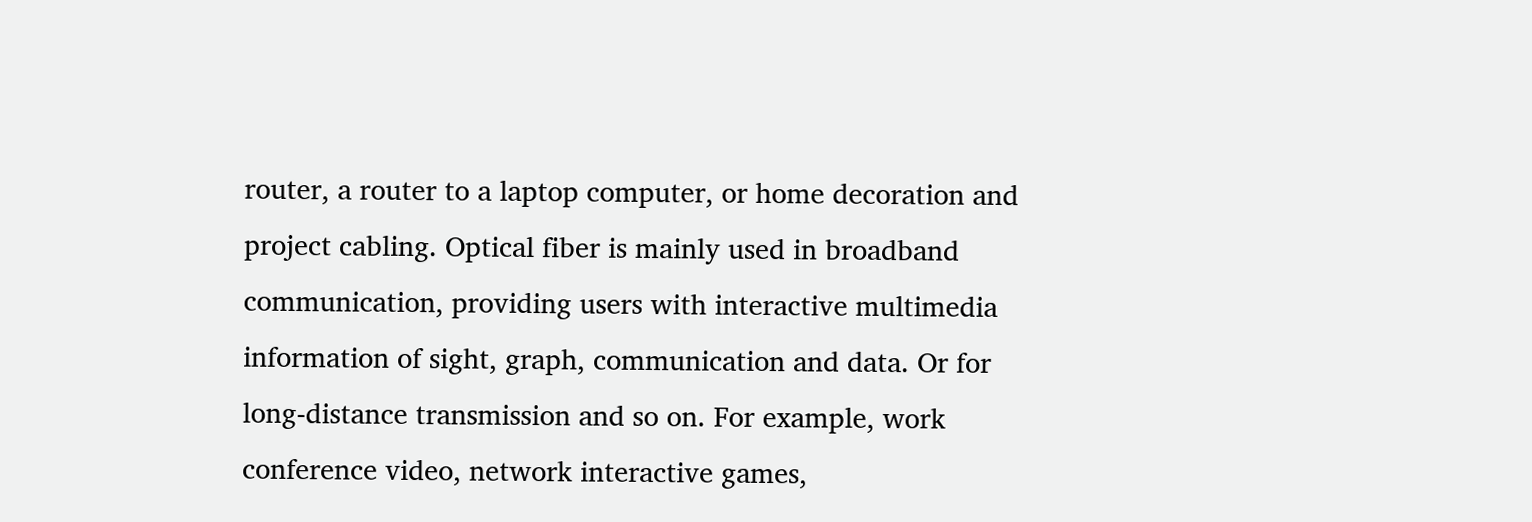router, a router to a laptop computer, or home decoration and project cabling. Optical fiber is mainly used in broadband communication, providing users with interactive multimedia information of sight, graph, communication and data. Or for long-distance transmission and so on. For example, work conference video, network interactive games,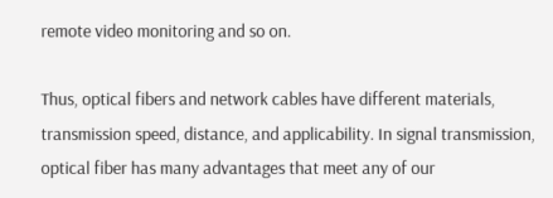remote video monitoring and so on.

Thus, optical fibers and network cables have different materials, transmission speed, distance, and applicability. In signal transmission, optical fiber has many advantages that meet any of our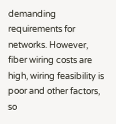demanding requirements for networks. However, fiber wiring costs are high, wiring feasibility is poor and other factors, so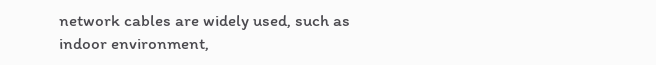network cables are widely used, such as indoor environment,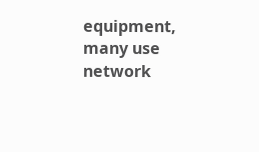equipment, many use network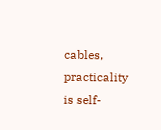cables, practicality is self-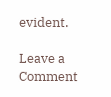evident.

Leave a Comment